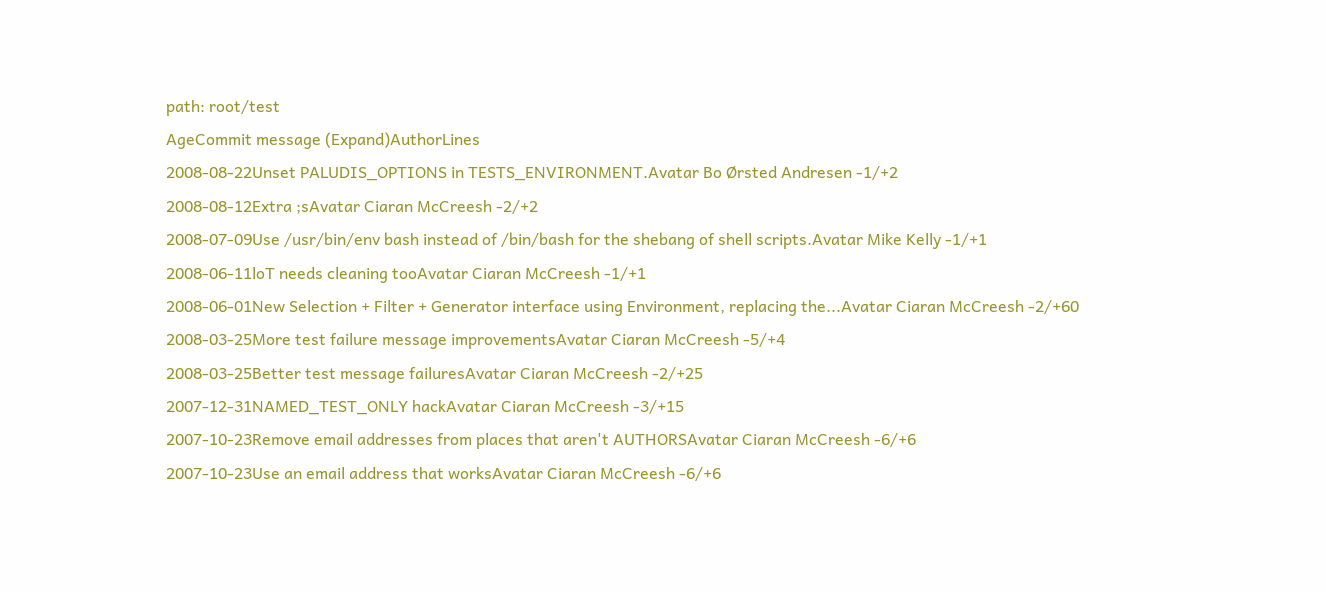path: root/test
AgeCommit message (Expand)AuthorLines
2008-08-22Unset PALUDIS_OPTIONS in TESTS_ENVIRONMENT.Avatar Bo Ørsted Andresen -1/+2
2008-08-12Extra ;sAvatar Ciaran McCreesh -2/+2
2008-07-09Use /usr/bin/env bash instead of /bin/bash for the shebang of shell scripts.Avatar Mike Kelly -1/+1
2008-06-11loT needs cleaning tooAvatar Ciaran McCreesh -1/+1
2008-06-01New Selection + Filter + Generator interface using Environment, replacing the...Avatar Ciaran McCreesh -2/+60
2008-03-25More test failure message improvementsAvatar Ciaran McCreesh -5/+4
2008-03-25Better test message failuresAvatar Ciaran McCreesh -2/+25
2007-12-31NAMED_TEST_ONLY hackAvatar Ciaran McCreesh -3/+15
2007-10-23Remove email addresses from places that aren't AUTHORSAvatar Ciaran McCreesh -6/+6
2007-10-23Use an email address that worksAvatar Ciaran McCreesh -6/+6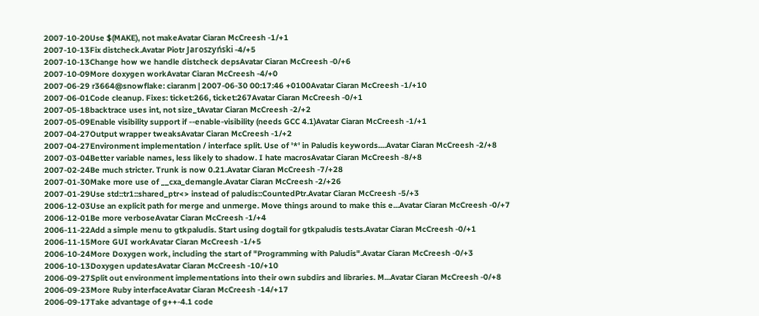2007-10-20Use $(MAKE), not makeAvatar Ciaran McCreesh -1/+1
2007-10-13Fix distcheck.Avatar Piotr Jaroszyński -4/+5
2007-10-13Change how we handle distcheck depsAvatar Ciaran McCreesh -0/+6
2007-10-09More doxygen workAvatar Ciaran McCreesh -4/+0
2007-06-29 r3664@snowflake: ciaranm | 2007-06-30 00:17:46 +0100Avatar Ciaran McCreesh -1/+10
2007-06-01Code cleanup. Fixes: ticket:266, ticket:267Avatar Ciaran McCreesh -0/+1
2007-05-18backtrace uses int, not size_tAvatar Ciaran McCreesh -2/+2
2007-05-09Enable visibility support if --enable-visibility (needs GCC 4.1)Avatar Ciaran McCreesh -1/+1
2007-04-27Output wrapper tweaksAvatar Ciaran McCreesh -1/+2
2007-04-27Environment implementation / interface split. Use of '*' in Paludis keywords....Avatar Ciaran McCreesh -2/+8
2007-03-04Better variable names, less likely to shadow. I hate macrosAvatar Ciaran McCreesh -8/+8
2007-02-24Be much stricter. Trunk is now 0.21.Avatar Ciaran McCreesh -7/+28
2007-01-30Make more use of __cxa_demangle.Avatar Ciaran McCreesh -2/+26
2007-01-29Use std::tr1::shared_ptr<> instead of paludis::CountedPtr.Avatar Ciaran McCreesh -5/+3
2006-12-03Use an explicit path for merge and unmerge. Move things around to make this e...Avatar Ciaran McCreesh -0/+7
2006-12-01Be more verboseAvatar Ciaran McCreesh -1/+4
2006-11-22Add a simple menu to gtkpaludis. Start using dogtail for gtkpaludis tests.Avatar Ciaran McCreesh -0/+1
2006-11-15More GUI workAvatar Ciaran McCreesh -1/+5
2006-10-24More Doxygen work, including the start of "Programming with Paludis".Avatar Ciaran McCreesh -0/+3
2006-10-13Doxygen updatesAvatar Ciaran McCreesh -10/+10
2006-09-27Split out environment implementations into their own subdirs and libraries. M...Avatar Ciaran McCreesh -0/+8
2006-09-23More Ruby interfaceAvatar Ciaran McCreesh -14/+17
2006-09-17Take advantage of g++-4.1 code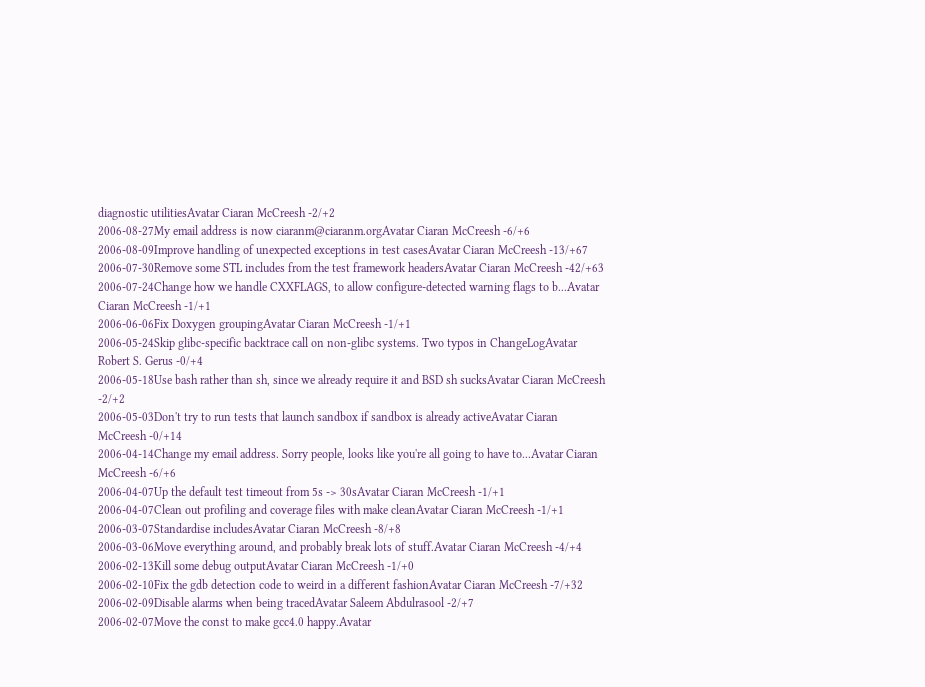diagnostic utilitiesAvatar Ciaran McCreesh -2/+2
2006-08-27My email address is now ciaranm@ciaranm.orgAvatar Ciaran McCreesh -6/+6
2006-08-09Improve handling of unexpected exceptions in test casesAvatar Ciaran McCreesh -13/+67
2006-07-30Remove some STL includes from the test framework headersAvatar Ciaran McCreesh -42/+63
2006-07-24Change how we handle CXXFLAGS, to allow configure-detected warning flags to b...Avatar Ciaran McCreesh -1/+1
2006-06-06Fix Doxygen groupingAvatar Ciaran McCreesh -1/+1
2006-05-24Skip glibc-specific backtrace call on non-glibc systems. Two typos in ChangeLogAvatar Robert S. Gerus -0/+4
2006-05-18Use bash rather than sh, since we already require it and BSD sh sucksAvatar Ciaran McCreesh -2/+2
2006-05-03Don't try to run tests that launch sandbox if sandbox is already activeAvatar Ciaran McCreesh -0/+14
2006-04-14Change my email address. Sorry people, looks like you're all going to have to...Avatar Ciaran McCreesh -6/+6
2006-04-07Up the default test timeout from 5s -> 30sAvatar Ciaran McCreesh -1/+1
2006-04-07Clean out profiling and coverage files with make cleanAvatar Ciaran McCreesh -1/+1
2006-03-07Standardise includesAvatar Ciaran McCreesh -8/+8
2006-03-06Move everything around, and probably break lots of stuff.Avatar Ciaran McCreesh -4/+4
2006-02-13Kill some debug outputAvatar Ciaran McCreesh -1/+0
2006-02-10Fix the gdb detection code to weird in a different fashionAvatar Ciaran McCreesh -7/+32
2006-02-09Disable alarms when being tracedAvatar Saleem Abdulrasool -2/+7
2006-02-07Move the const to make gcc4.0 happy.Avatar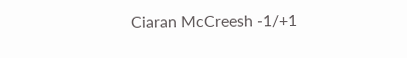Ciaran McCreesh -1/+1